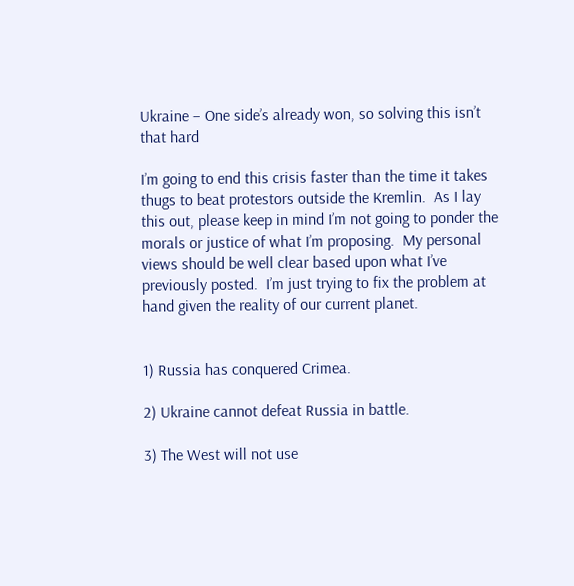Ukraine – One side’s already won, so solving this isn’t that hard

I’m going to end this crisis faster than the time it takes thugs to beat protestors outside the Kremlin.  As I lay this out, please keep in mind I’m not going to ponder the morals or justice of what I’m proposing.  My personal views should be well clear based upon what I’ve previously posted.  I’m just trying to fix the problem at hand given the reality of our current planet.


1) Russia has conquered Crimea.

2) Ukraine cannot defeat Russia in battle.

3) The West will not use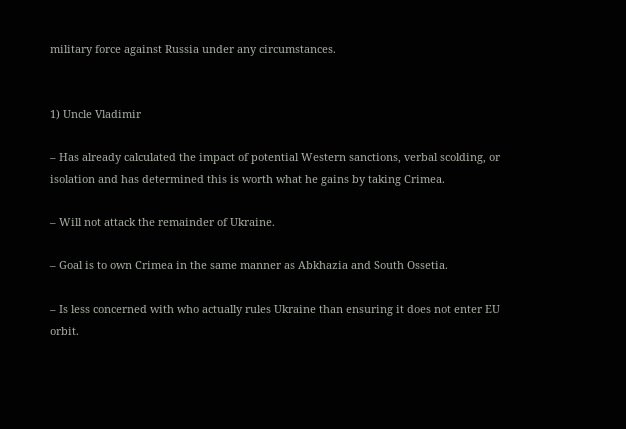military force against Russia under any circumstances.


1) Uncle Vladimir

– Has already calculated the impact of potential Western sanctions, verbal scolding, or isolation and has determined this is worth what he gains by taking Crimea.

– Will not attack the remainder of Ukraine.

– Goal is to own Crimea in the same manner as Abkhazia and South Ossetia.

– Is less concerned with who actually rules Ukraine than ensuring it does not enter EU orbit.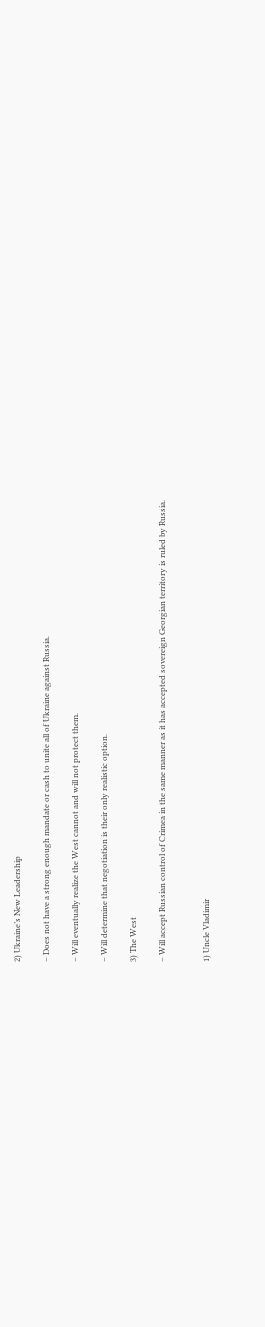2) Ukraine’s New Leadership

– Does not have a strong enough mandate or cash to unite all of Ukraine against Russia.

– Will eventually realize the West cannot and will not protect them.

– Will determine that negotiation is their only realistic option.

3) The West

– Will accept Russian control of Crimea in the same manner as it has accepted sovereign Georgian territory is ruled by Russia.


1) Uncle Vladimir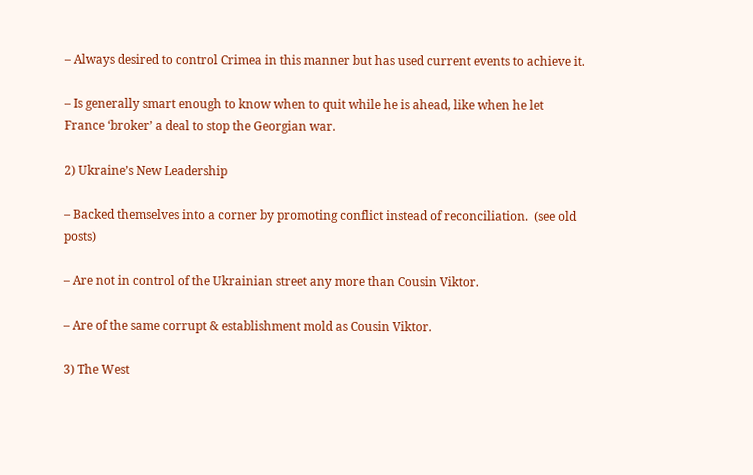– Always desired to control Crimea in this manner but has used current events to achieve it.

– Is generally smart enough to know when to quit while he is ahead, like when he let France ‘broker’ a deal to stop the Georgian war.

2) Ukraine’s New Leadership

– Backed themselves into a corner by promoting conflict instead of reconciliation.  (see old posts)

– Are not in control of the Ukrainian street any more than Cousin Viktor.

– Are of the same corrupt & establishment mold as Cousin Viktor.

3) The West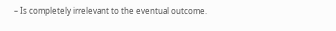– Is completely irrelevant to the eventual outcome.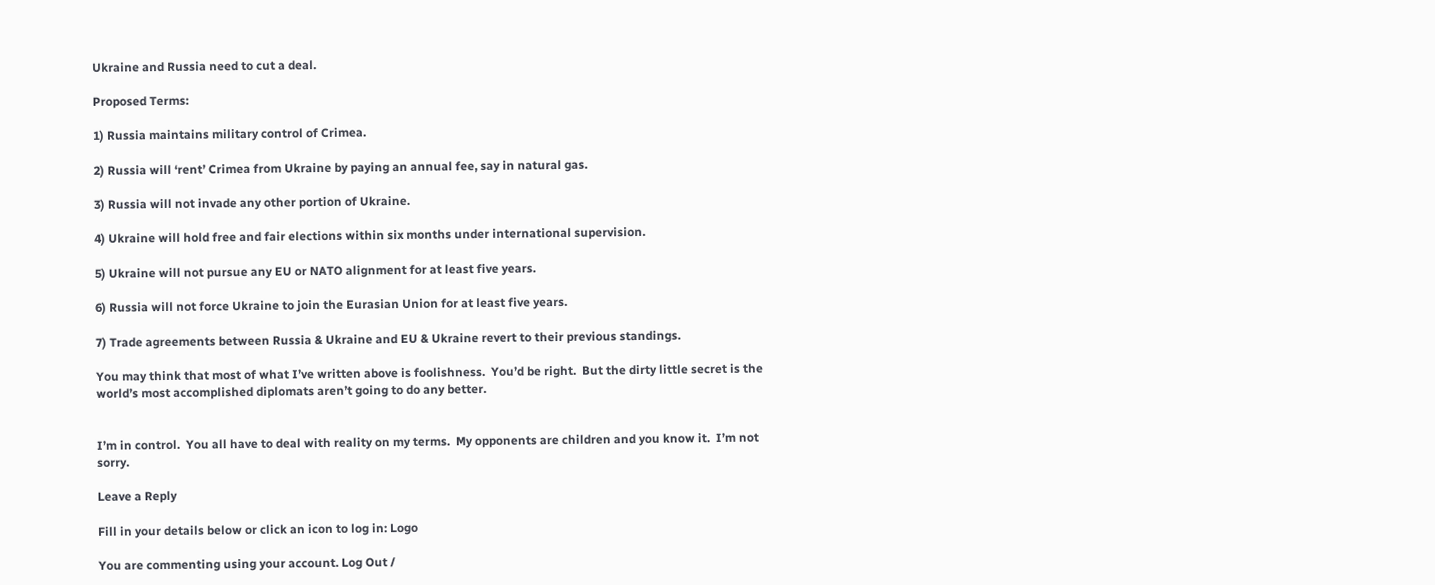Ukraine and Russia need to cut a deal.

Proposed Terms:

1) Russia maintains military control of Crimea.

2) Russia will ‘rent’ Crimea from Ukraine by paying an annual fee, say in natural gas.

3) Russia will not invade any other portion of Ukraine.

4) Ukraine will hold free and fair elections within six months under international supervision.

5) Ukraine will not pursue any EU or NATO alignment for at least five years.

6) Russia will not force Ukraine to join the Eurasian Union for at least five years.

7) Trade agreements between Russia & Ukraine and EU & Ukraine revert to their previous standings.

You may think that most of what I’ve written above is foolishness.  You’d be right.  But the dirty little secret is the world’s most accomplished diplomats aren’t going to do any better.


I’m in control.  You all have to deal with reality on my terms.  My opponents are children and you know it.  I’m not sorry.

Leave a Reply

Fill in your details below or click an icon to log in: Logo

You are commenting using your account. Log Out /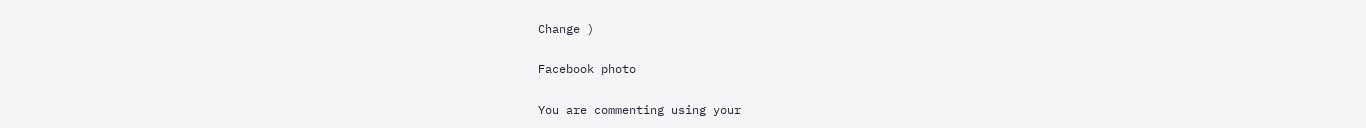Change )

Facebook photo

You are commenting using your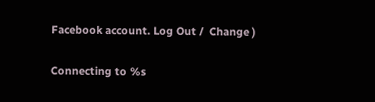Facebook account. Log Out /  Change )

Connecting to %s